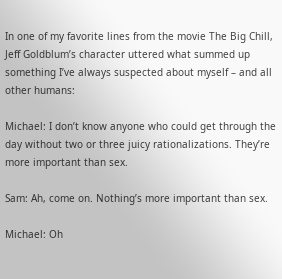In one of my favorite lines from the movie The Big Chill, Jeff Goldblum’s character uttered what summed up something I’ve always suspected about myself – and all other humans:

Michael: I don’t know anyone who could get through the day without two or three juicy rationalizations. They’re more important than sex.

Sam: Ah, come on. Nothing’s more important than sex.

Michael: Oh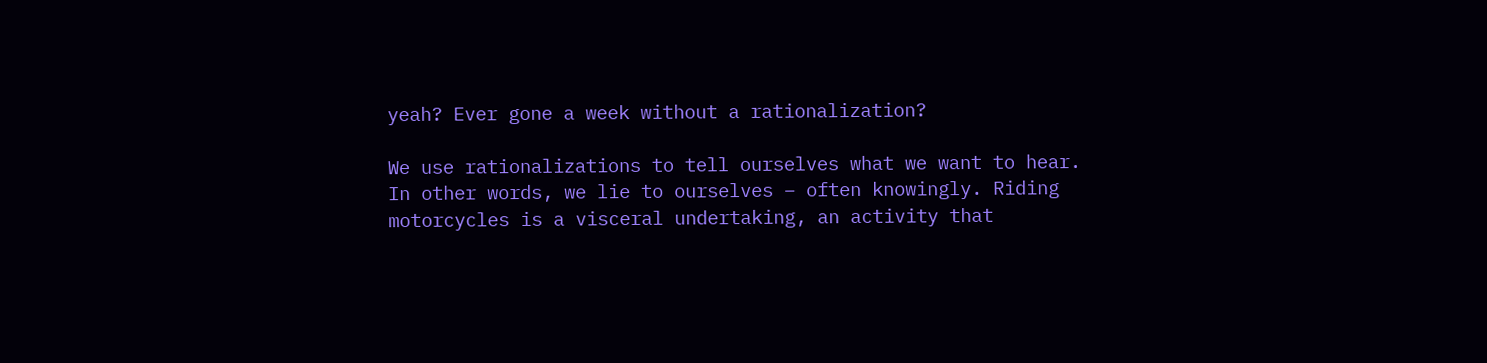yeah? Ever gone a week without a rationalization?

We use rationalizations to tell ourselves what we want to hear. In other words, we lie to ourselves – often knowingly. Riding motorcycles is a visceral undertaking, an activity that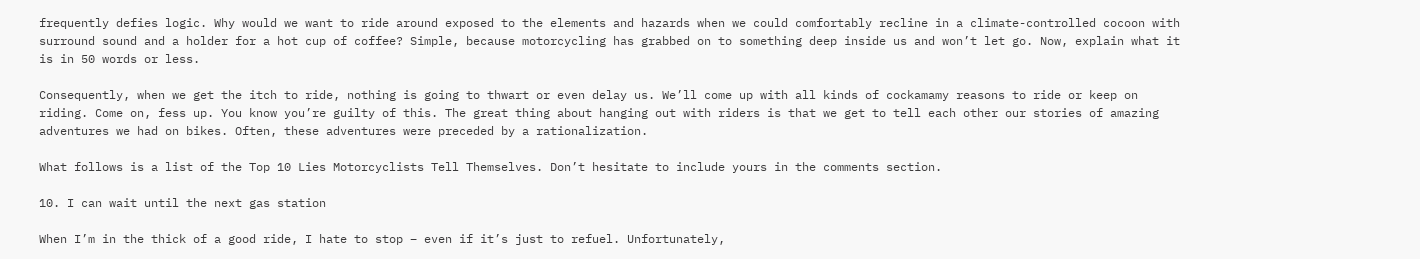frequently defies logic. Why would we want to ride around exposed to the elements and hazards when we could comfortably recline in a climate-controlled cocoon with surround sound and a holder for a hot cup of coffee? Simple, because motorcycling has grabbed on to something deep inside us and won’t let go. Now, explain what it is in 50 words or less.

Consequently, when we get the itch to ride, nothing is going to thwart or even delay us. We’ll come up with all kinds of cockamamy reasons to ride or keep on riding. Come on, fess up. You know you’re guilty of this. The great thing about hanging out with riders is that we get to tell each other our stories of amazing adventures we had on bikes. Often, these adventures were preceded by a rationalization.

What follows is a list of the Top 10 Lies Motorcyclists Tell Themselves. Don’t hesitate to include yours in the comments section.

10. I can wait until the next gas station

When I’m in the thick of a good ride, I hate to stop – even if it’s just to refuel. Unfortunately,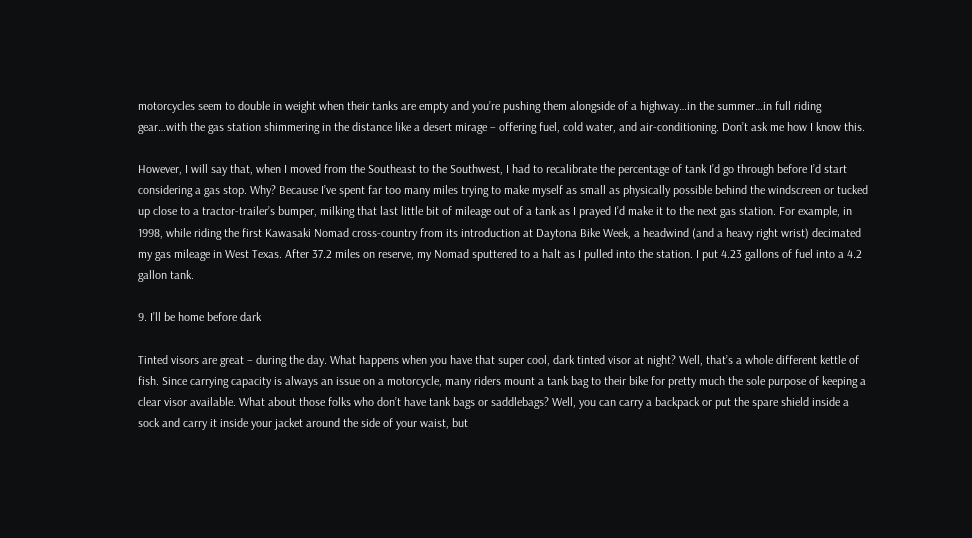motorcycles seem to double in weight when their tanks are empty and you’re pushing them alongside of a highway…in the summer…in full riding gear…with the gas station shimmering in the distance like a desert mirage – offering fuel, cold water, and air-conditioning. Don’t ask me how I know this.

However, I will say that, when I moved from the Southeast to the Southwest, I had to recalibrate the percentage of tank I’d go through before I’d start considering a gas stop. Why? Because I’ve spent far too many miles trying to make myself as small as physically possible behind the windscreen or tucked up close to a tractor-trailer’s bumper, milking that last little bit of mileage out of a tank as I prayed I’d make it to the next gas station. For example, in 1998, while riding the first Kawasaki Nomad cross-country from its introduction at Daytona Bike Week, a headwind (and a heavy right wrist) decimated my gas mileage in West Texas. After 37.2 miles on reserve, my Nomad sputtered to a halt as I pulled into the station. I put 4.23 gallons of fuel into a 4.2 gallon tank.

9. I’ll be home before dark

Tinted visors are great – during the day. What happens when you have that super cool, dark tinted visor at night? Well, that’s a whole different kettle of fish. Since carrying capacity is always an issue on a motorcycle, many riders mount a tank bag to their bike for pretty much the sole purpose of keeping a clear visor available. What about those folks who don’t have tank bags or saddlebags? Well, you can carry a backpack or put the spare shield inside a sock and carry it inside your jacket around the side of your waist, but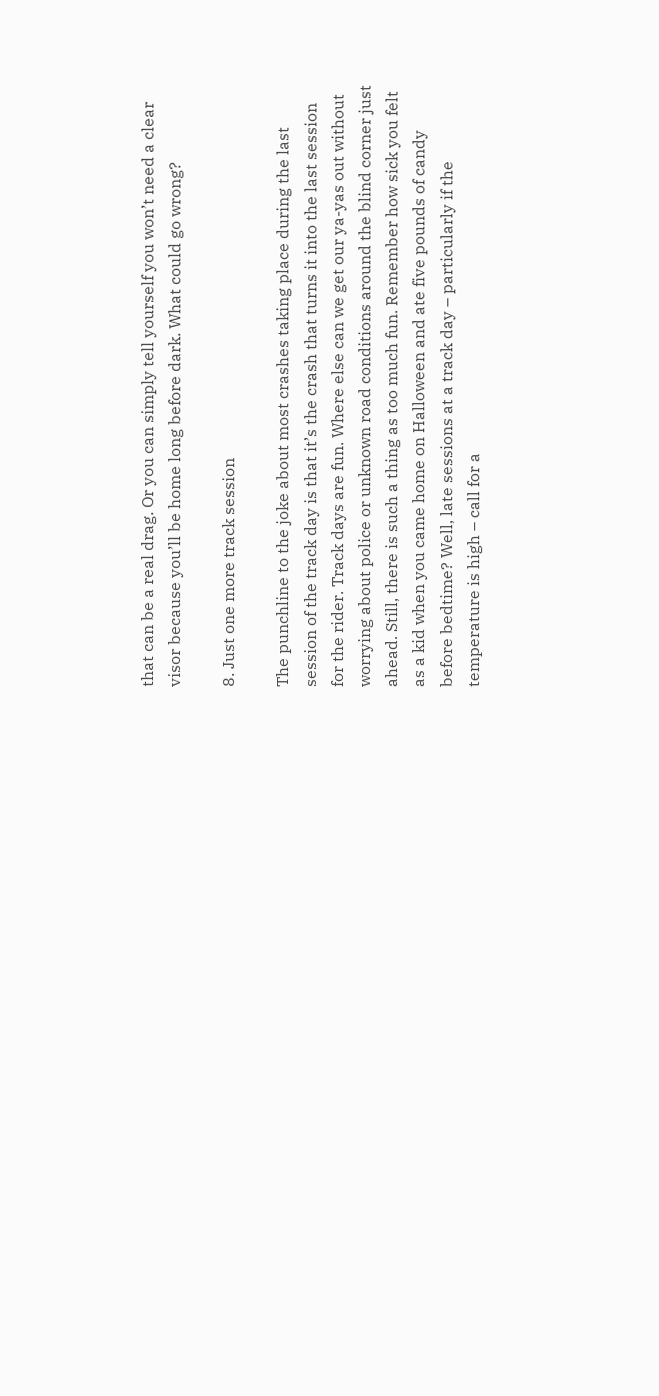that can be a real drag. Or you can simply tell yourself you won’t need a clear visor because you’ll be home long before dark. What could go wrong?

8. Just one more track session

The punchline to the joke about most crashes taking place during the last session of the track day is that it’s the crash that turns it into the last session for the rider. Track days are fun. Where else can we get our ya-yas out without worrying about police or unknown road conditions around the blind corner just ahead. Still, there is such a thing as too much fun. Remember how sick you felt as a kid when you came home on Halloween and ate five pounds of candy before bedtime? Well, late sessions at a track day – particularly if the temperature is high – call for a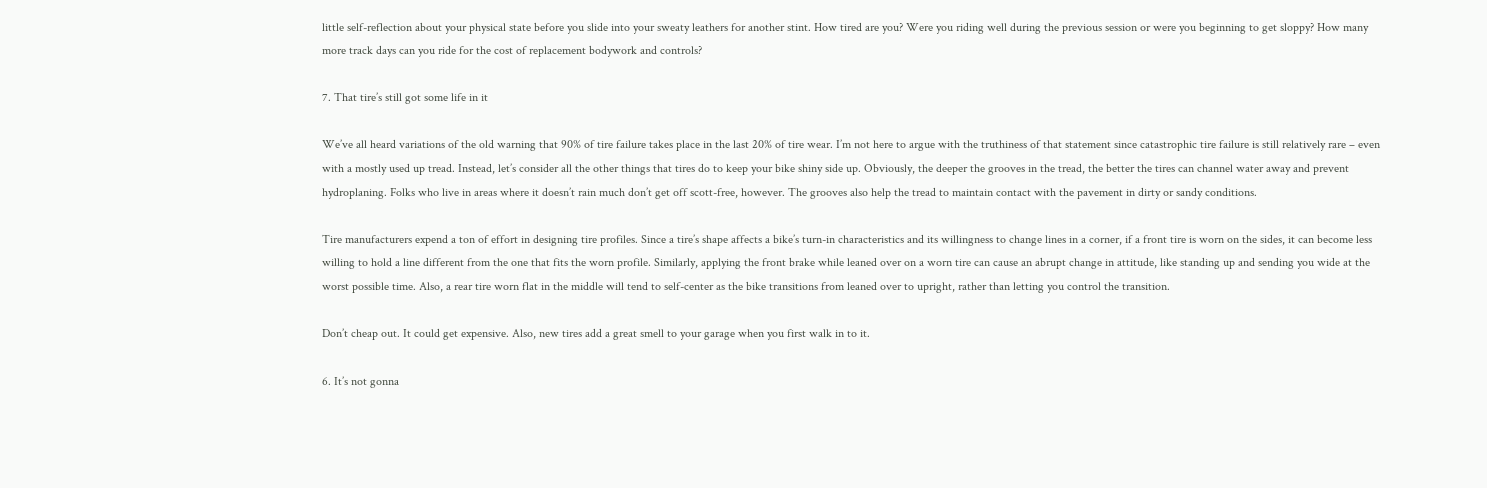little self-reflection about your physical state before you slide into your sweaty leathers for another stint. How tired are you? Were you riding well during the previous session or were you beginning to get sloppy? How many more track days can you ride for the cost of replacement bodywork and controls?

7. That tire’s still got some life in it

We’ve all heard variations of the old warning that 90% of tire failure takes place in the last 20% of tire wear. I’m not here to argue with the truthiness of that statement since catastrophic tire failure is still relatively rare – even with a mostly used up tread. Instead, let’s consider all the other things that tires do to keep your bike shiny side up. Obviously, the deeper the grooves in the tread, the better the tires can channel water away and prevent hydroplaning. Folks who live in areas where it doesn’t rain much don’t get off scott-free, however. The grooves also help the tread to maintain contact with the pavement in dirty or sandy conditions.

Tire manufacturers expend a ton of effort in designing tire profiles. Since a tire’s shape affects a bike’s turn-in characteristics and its willingness to change lines in a corner, if a front tire is worn on the sides, it can become less willing to hold a line different from the one that fits the worn profile. Similarly, applying the front brake while leaned over on a worn tire can cause an abrupt change in attitude, like standing up and sending you wide at the worst possible time. Also, a rear tire worn flat in the middle will tend to self-center as the bike transitions from leaned over to upright, rather than letting you control the transition.

Don’t cheap out. It could get expensive. Also, new tires add a great smell to your garage when you first walk in to it.

6. It’s not gonna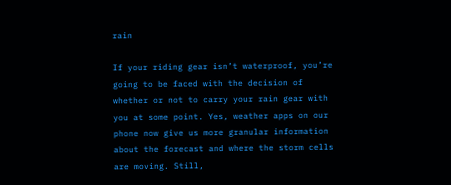rain

If your riding gear isn’t waterproof, you’re going to be faced with the decision of whether or not to carry your rain gear with you at some point. Yes, weather apps on our phone now give us more granular information about the forecast and where the storm cells are moving. Still,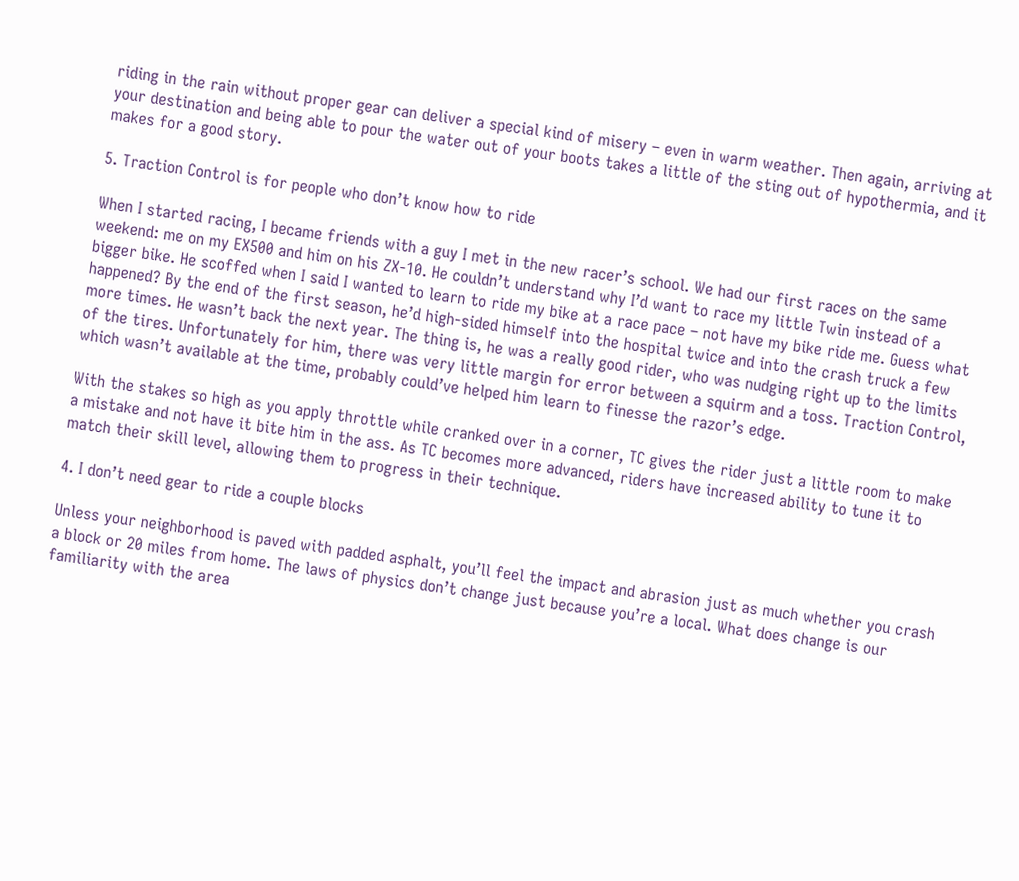riding in the rain without proper gear can deliver a special kind of misery – even in warm weather. Then again, arriving at your destination and being able to pour the water out of your boots takes a little of the sting out of hypothermia, and it makes for a good story.

5. Traction Control is for people who don’t know how to ride

When I started racing, I became friends with a guy I met in the new racer’s school. We had our first races on the same weekend: me on my EX500 and him on his ZX-10. He couldn’t understand why I’d want to race my little Twin instead of a bigger bike. He scoffed when I said I wanted to learn to ride my bike at a race pace – not have my bike ride me. Guess what happened? By the end of the first season, he’d high-sided himself into the hospital twice and into the crash truck a few more times. He wasn’t back the next year. The thing is, he was a really good rider, who was nudging right up to the limits of the tires. Unfortunately for him, there was very little margin for error between a squirm and a toss. Traction Control, which wasn’t available at the time, probably could’ve helped him learn to finesse the razor’s edge.

With the stakes so high as you apply throttle while cranked over in a corner, TC gives the rider just a little room to make a mistake and not have it bite him in the ass. As TC becomes more advanced, riders have increased ability to tune it to match their skill level, allowing them to progress in their technique.

4. I don’t need gear to ride a couple blocks

Unless your neighborhood is paved with padded asphalt, you’ll feel the impact and abrasion just as much whether you crash a block or 20 miles from home. The laws of physics don’t change just because you’re a local. What does change is our familiarity with the area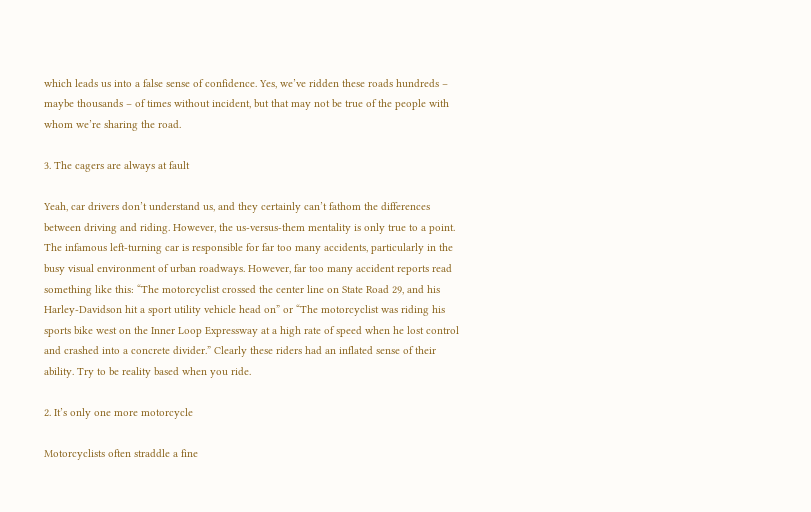which leads us into a false sense of confidence. Yes, we’ve ridden these roads hundreds – maybe thousands – of times without incident, but that may not be true of the people with whom we’re sharing the road.

3. The cagers are always at fault

Yeah, car drivers don’t understand us, and they certainly can’t fathom the differences between driving and riding. However, the us-versus-them mentality is only true to a point. The infamous left-turning car is responsible for far too many accidents, particularly in the busy visual environment of urban roadways. However, far too many accident reports read something like this: “The motorcyclist crossed the center line on State Road 29, and his Harley-Davidson hit a sport utility vehicle head on” or “The motorcyclist was riding his sports bike west on the Inner Loop Expressway at a high rate of speed when he lost control and crashed into a concrete divider.” Clearly these riders had an inflated sense of their ability. Try to be reality based when you ride.

2. It’s only one more motorcycle

Motorcyclists often straddle a fine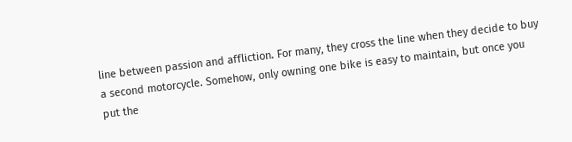line between passion and affliction. For many, they cross the line when they decide to buy a second motorcycle. Somehow, only owning one bike is easy to maintain, but once you put the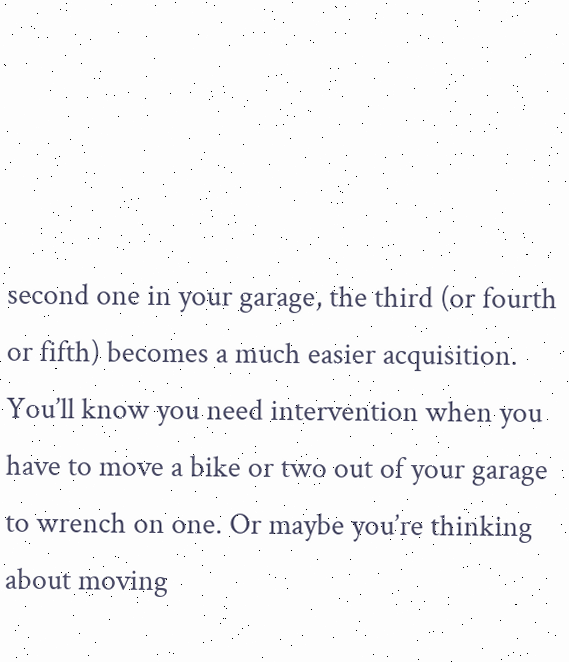second one in your garage, the third (or fourth or fifth) becomes a much easier acquisition. You’ll know you need intervention when you have to move a bike or two out of your garage to wrench on one. Or maybe you’re thinking about moving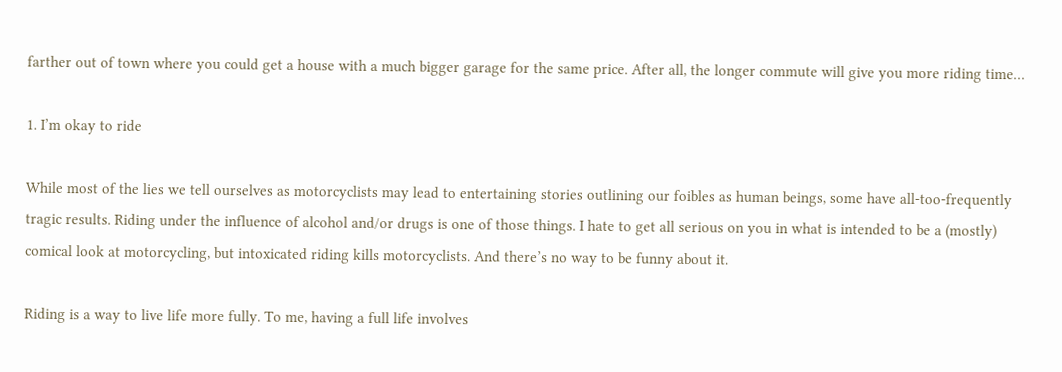farther out of town where you could get a house with a much bigger garage for the same price. After all, the longer commute will give you more riding time…

1. I’m okay to ride

While most of the lies we tell ourselves as motorcyclists may lead to entertaining stories outlining our foibles as human beings, some have all-too-frequently tragic results. Riding under the influence of alcohol and/or drugs is one of those things. I hate to get all serious on you in what is intended to be a (mostly) comical look at motorcycling, but intoxicated riding kills motorcyclists. And there’s no way to be funny about it.

Riding is a way to live life more fully. To me, having a full life involves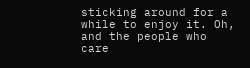sticking around for a while to enjoy it. Oh, and the people who care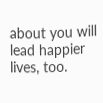about you will lead happier lives, too.